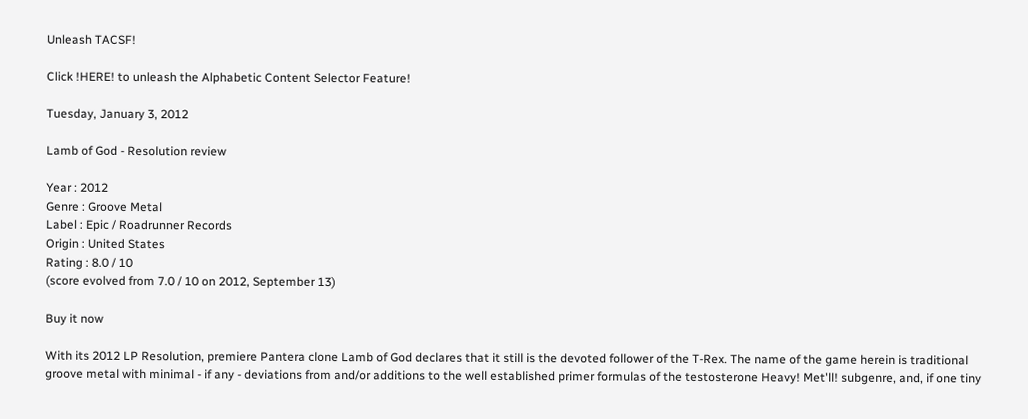Unleash TACSF!

Click !HERE! to unleash the Alphabetic Content Selector Feature!

Tuesday, January 3, 2012

Lamb of God - Resolution review

Year : 2012
Genre : Groove Metal
Label : Epic / Roadrunner Records
Origin : United States
Rating : 8.0 / 10
(score evolved from 7.0 / 10 on 2012, September 13)

Buy it now

With its 2012 LP Resolution, premiere Pantera clone Lamb of God declares that it still is the devoted follower of the T-Rex. The name of the game herein is traditional groove metal with minimal - if any - deviations from and/or additions to the well established primer formulas of the testosterone Heavy! Met'll! subgenre, and, if one tiny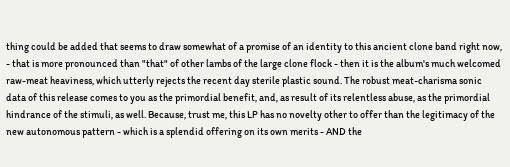thing could be added that seems to draw somewhat of a promise of an identity to this ancient clone band right now, - that is more pronounced than "that" of other lambs of the large clone flock - then it is the album's much welcomed raw-meat heaviness, which utterly rejects the recent day sterile plastic sound. The robust meat-charisma sonic data of this release comes to you as the primordial benefit, and, as result of its relentless abuse, as the primordial hindrance of the stimuli, as well. Because, trust me, this LP has no novelty other to offer than the legitimacy of the new autonomous pattern - which is a splendid offering on its own merits - AND the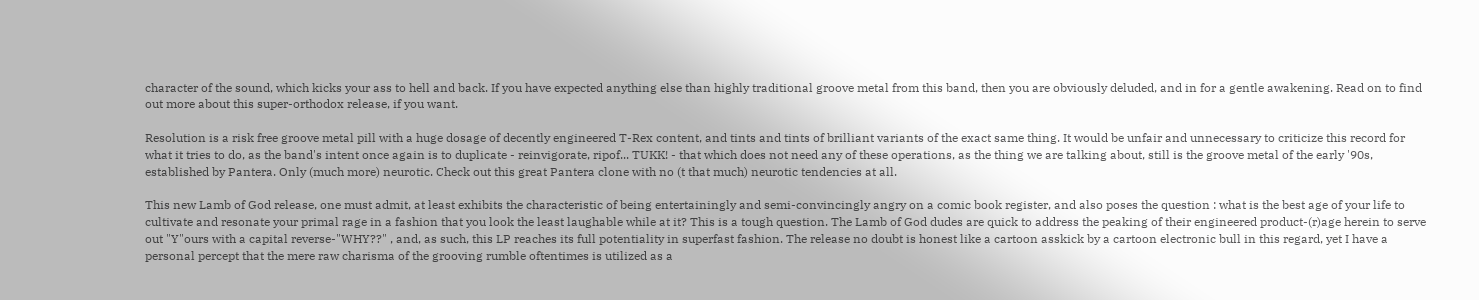character of the sound, which kicks your ass to hell and back. If you have expected anything else than highly traditional groove metal from this band, then you are obviously deluded, and in for a gentle awakening. Read on to find out more about this super-orthodox release, if you want.

Resolution is a risk free groove metal pill with a huge dosage of decently engineered T-Rex content, and tints and tints of brilliant variants of the exact same thing. It would be unfair and unnecessary to criticize this record for what it tries to do, as the band's intent once again is to duplicate - reinvigorate, ripof... TUKK! - that which does not need any of these operations, as the thing we are talking about, still is the groove metal of the early '90s, established by Pantera. Only (much more) neurotic. Check out this great Pantera clone with no (t that much) neurotic tendencies at all.

This new Lamb of God release, one must admit, at least exhibits the characteristic of being entertainingly and semi-convincingly angry on a comic book register, and also poses the question : what is the best age of your life to cultivate and resonate your primal rage in a fashion that you look the least laughable while at it? This is a tough question. The Lamb of God dudes are quick to address the peaking of their engineered product-(r)age herein to serve out "Y"ours with a capital reverse-"WHY??" , and, as such, this LP reaches its full potentiality in superfast fashion. The release no doubt is honest like a cartoon asskick by a cartoon electronic bull in this regard, yet I have a personal percept that the mere raw charisma of the grooving rumble oftentimes is utilized as a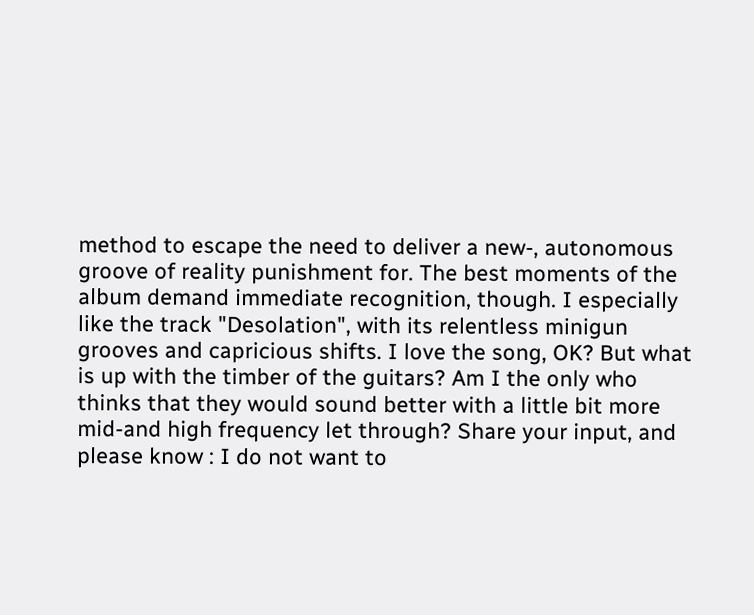method to escape the need to deliver a new-, autonomous groove of reality punishment for. The best moments of the album demand immediate recognition, though. I especially like the track "Desolation", with its relentless minigun grooves and capricious shifts. I love the song, OK? But what is up with the timber of the guitars? Am I the only who thinks that they would sound better with a little bit more mid-and high frequency let through? Share your input, and please know : I do not want to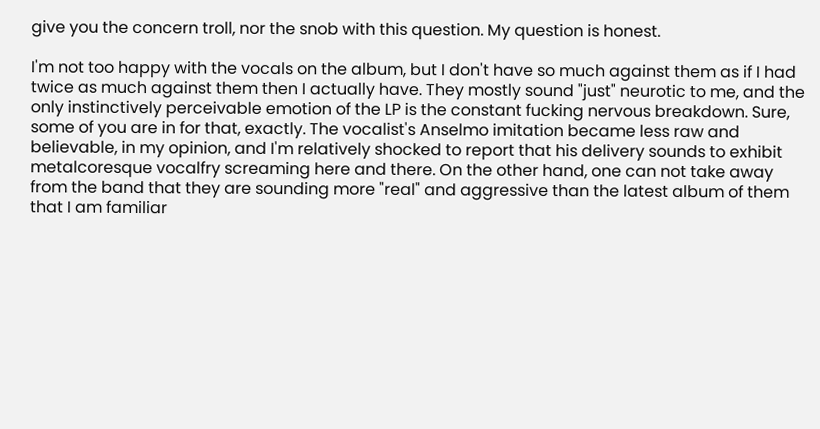give you the concern troll, nor the snob with this question. My question is honest.

I'm not too happy with the vocals on the album, but I don't have so much against them as if I had twice as much against them then I actually have. They mostly sound "just" neurotic to me, and the only instinctively perceivable emotion of the LP is the constant fucking nervous breakdown. Sure, some of you are in for that, exactly. The vocalist's Anselmo imitation became less raw and believable, in my opinion, and I'm relatively shocked to report that his delivery sounds to exhibit metalcoresque vocalfry screaming here and there. On the other hand, one can not take away from the band that they are sounding more "real" and aggressive than the latest album of them that I am familiar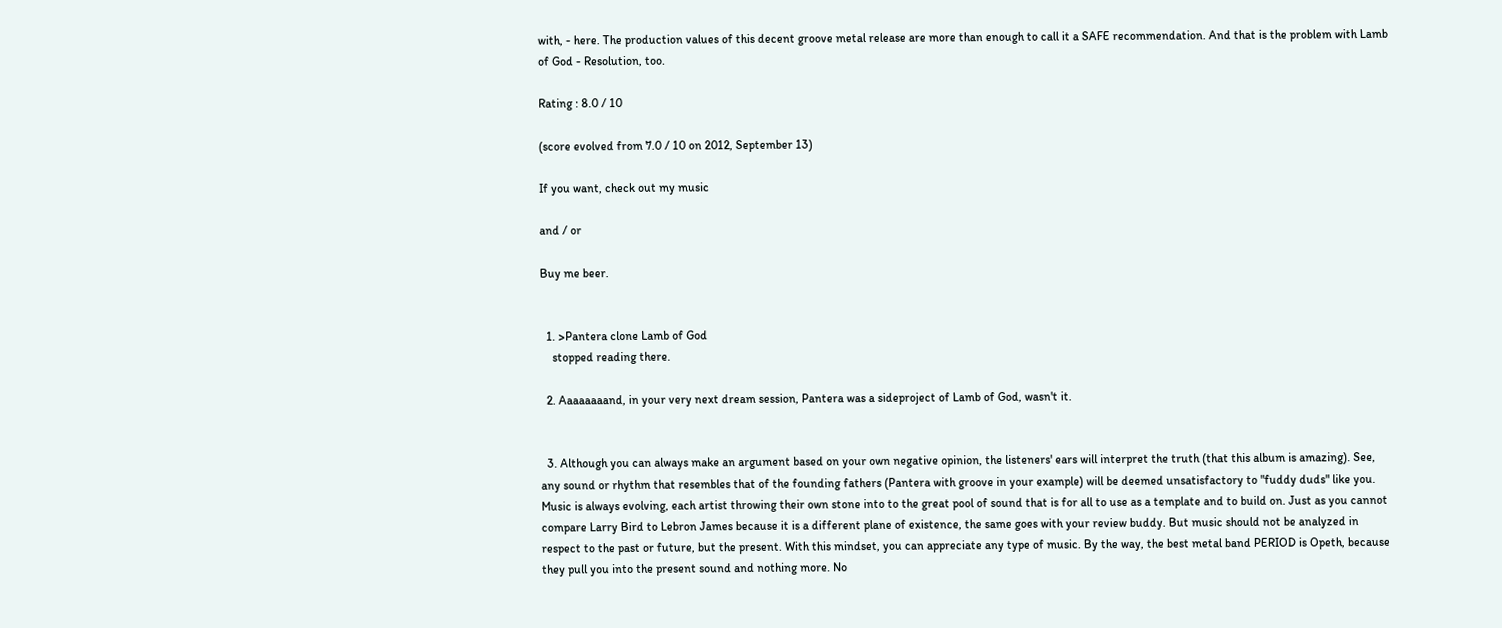with, - here. The production values of this decent groove metal release are more than enough to call it a SAFE recommendation. And that is the problem with Lamb of God - Resolution, too.

Rating : 8.0 / 10

(score evolved from 7.0 / 10 on 2012, September 13)

If you want, check out my music

and / or

Buy me beer.


  1. >Pantera clone Lamb of God
    stopped reading there.

  2. Aaaaaaaand, in your very next dream session, Pantera was a sideproject of Lamb of God, wasn't it.


  3. Although you can always make an argument based on your own negative opinion, the listeners' ears will interpret the truth (that this album is amazing). See, any sound or rhythm that resembles that of the founding fathers (Pantera with groove in your example) will be deemed unsatisfactory to "fuddy duds" like you. Music is always evolving, each artist throwing their own stone into to the great pool of sound that is for all to use as a template and to build on. Just as you cannot compare Larry Bird to Lebron James because it is a different plane of existence, the same goes with your review buddy. But music should not be analyzed in respect to the past or future, but the present. With this mindset, you can appreciate any type of music. By the way, the best metal band PERIOD is Opeth, because they pull you into the present sound and nothing more. No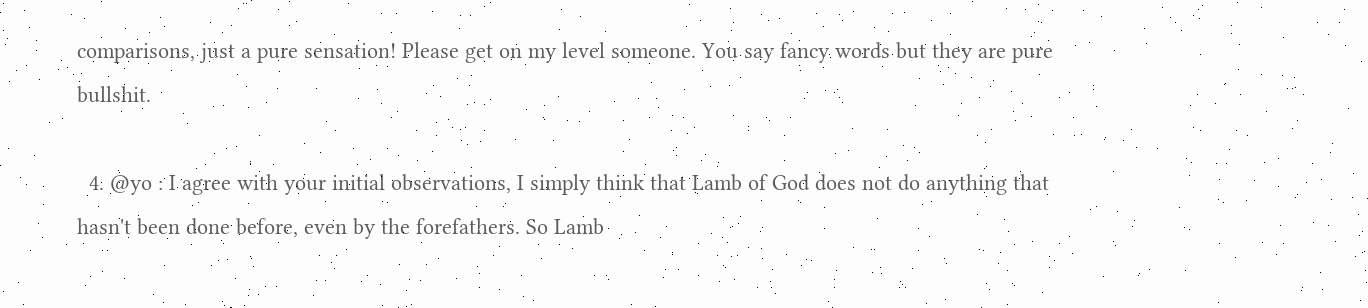comparisons, just a pure sensation! Please get on my level someone. You say fancy words but they are pure bullshit.

  4. @yo : I agree with your initial observations, I simply think that Lamb of God does not do anything that hasn't been done before, even by the forefathers. So Lamb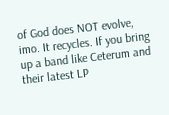of God does NOT evolve, imo. It recycles. If you bring up a band like Ceterum and their latest LP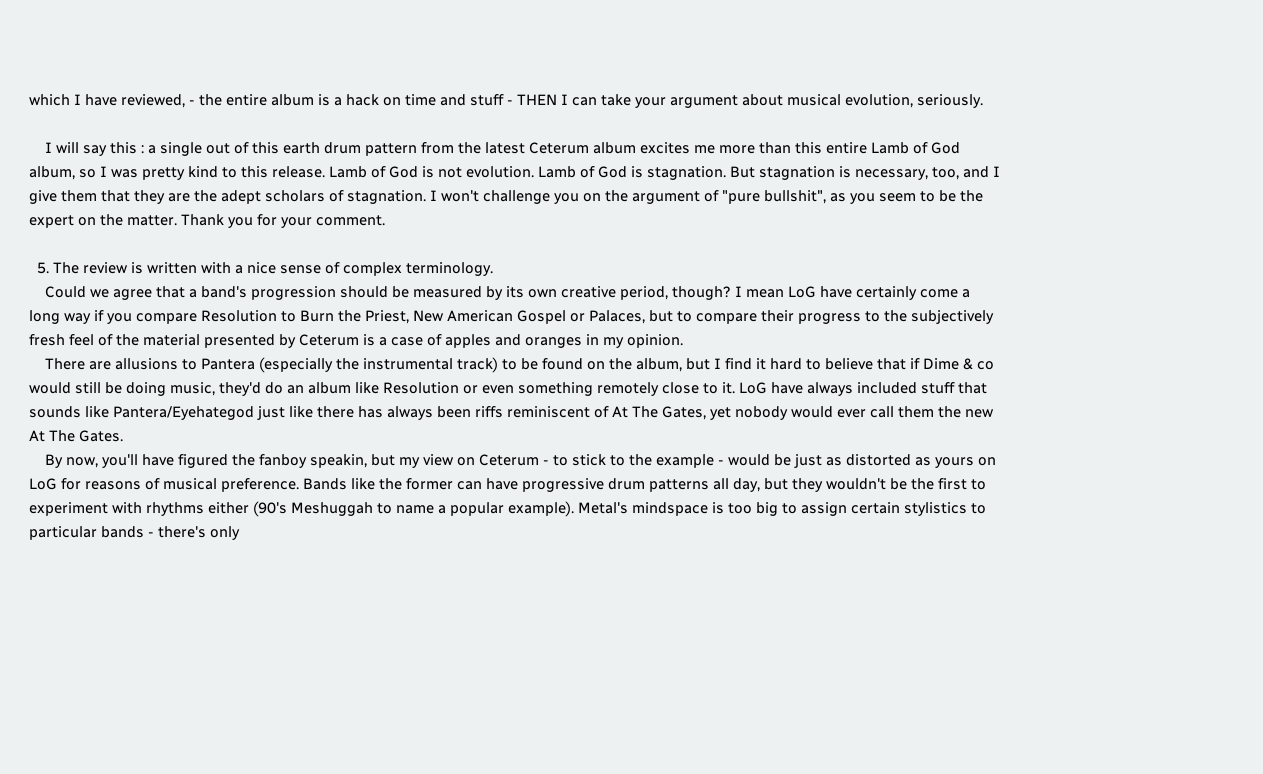which I have reviewed, - the entire album is a hack on time and stuff - THEN I can take your argument about musical evolution, seriously.

    I will say this : a single out of this earth drum pattern from the latest Ceterum album excites me more than this entire Lamb of God album, so I was pretty kind to this release. Lamb of God is not evolution. Lamb of God is stagnation. But stagnation is necessary, too, and I give them that they are the adept scholars of stagnation. I won't challenge you on the argument of "pure bullshit", as you seem to be the expert on the matter. Thank you for your comment.

  5. The review is written with a nice sense of complex terminology.
    Could we agree that a band's progression should be measured by its own creative period, though? I mean LoG have certainly come a long way if you compare Resolution to Burn the Priest, New American Gospel or Palaces, but to compare their progress to the subjectively fresh feel of the material presented by Ceterum is a case of apples and oranges in my opinion.
    There are allusions to Pantera (especially the instrumental track) to be found on the album, but I find it hard to believe that if Dime & co would still be doing music, they'd do an album like Resolution or even something remotely close to it. LoG have always included stuff that sounds like Pantera/Eyehategod just like there has always been riffs reminiscent of At The Gates, yet nobody would ever call them the new At The Gates.
    By now, you'll have figured the fanboy speakin, but my view on Ceterum - to stick to the example - would be just as distorted as yours on LoG for reasons of musical preference. Bands like the former can have progressive drum patterns all day, but they wouldn't be the first to experiment with rhythms either (90's Meshuggah to name a popular example). Metal's mindspace is too big to assign certain stylistics to particular bands - there's only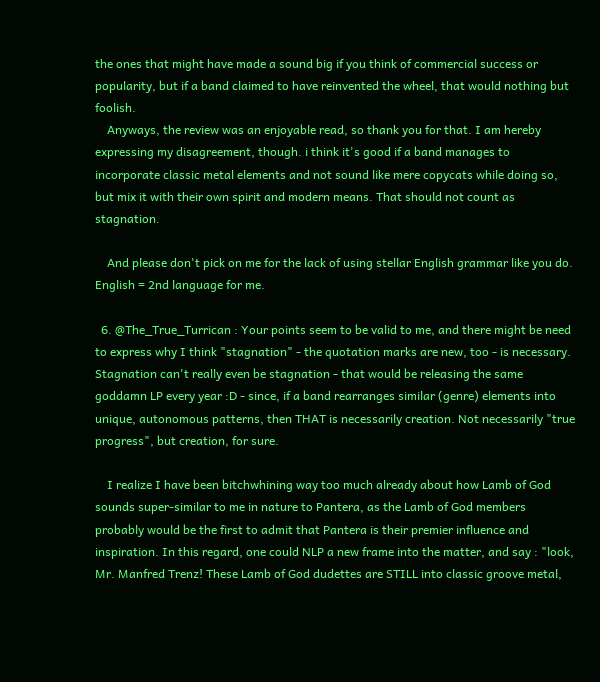the ones that might have made a sound big if you think of commercial success or popularity, but if a band claimed to have reinvented the wheel, that would nothing but foolish.
    Anyways, the review was an enjoyable read, so thank you for that. I am hereby expressing my disagreement, though. i think it's good if a band manages to incorporate classic metal elements and not sound like mere copycats while doing so, but mix it with their own spirit and modern means. That should not count as stagnation.

    And please don't pick on me for the lack of using stellar English grammar like you do. English = 2nd language for me.

  6. @The_True_Turrican : Your points seem to be valid to me, and there might be need to express why I think "stagnation" - the quotation marks are new, too - is necessary. Stagnation can't really even be stagnation - that would be releasing the same goddamn LP every year :D - since, if a band rearranges similar (genre) elements into unique, autonomous patterns, then THAT is necessarily creation. Not necessarily "true progress", but creation, for sure.

    I realize I have been bitchwhining way too much already about how Lamb of God sounds super-similar to me in nature to Pantera, as the Lamb of God members probably would be the first to admit that Pantera is their premier influence and inspiration. In this regard, one could NLP a new frame into the matter, and say : "look, Mr. Manfred Trenz! These Lamb of God dudettes are STILL into classic groove metal,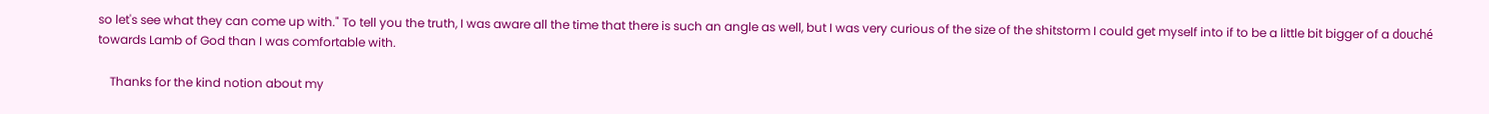so let's see what they can come up with." To tell you the truth, I was aware all the time that there is such an angle as well, but I was very curious of the size of the shitstorm I could get myself into if to be a little bit bigger of a douché towards Lamb of God than I was comfortable with.

    Thanks for the kind notion about my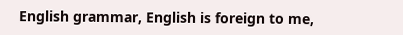English grammar, English is foreign to me,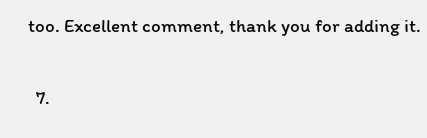too. Excellent comment, thank you for adding it.

  7.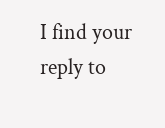I find your reply to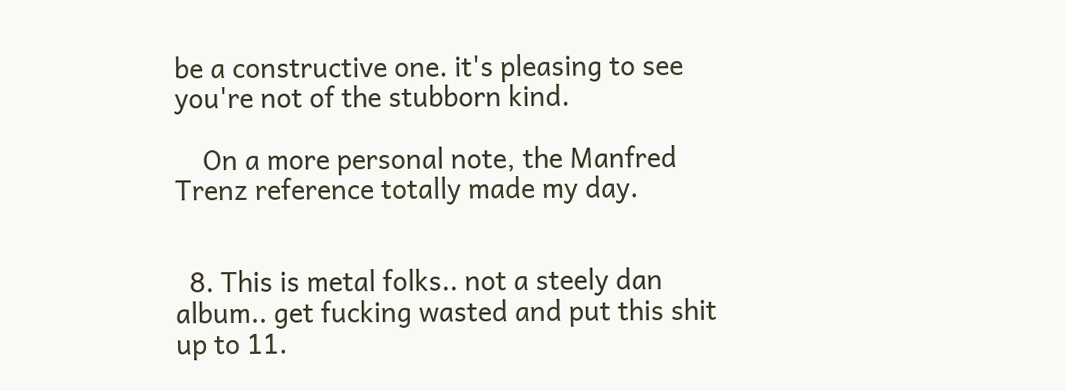be a constructive one. it's pleasing to see you're not of the stubborn kind.

    On a more personal note, the Manfred Trenz reference totally made my day.


  8. This is metal folks.. not a steely dan album.. get fucking wasted and put this shit up to 11.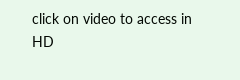click on video to access in HD